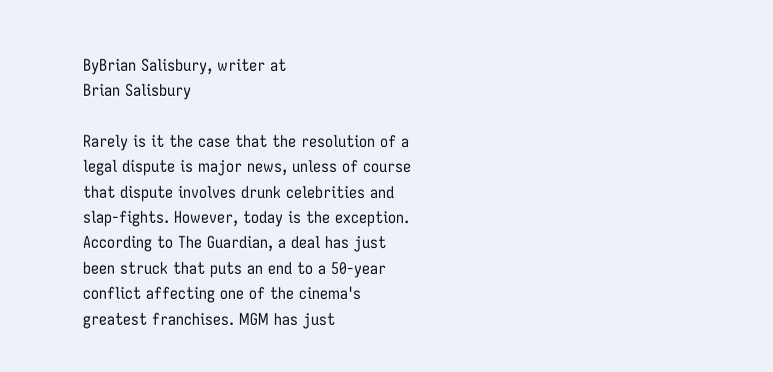ByBrian Salisbury, writer at
Brian Salisbury

Rarely is it the case that the resolution of a legal dispute is major news, unless of course that dispute involves drunk celebrities and slap-fights. However, today is the exception. According to The Guardian, a deal has just been struck that puts an end to a 50-year conflict affecting one of the cinema's greatest franchises. MGM has just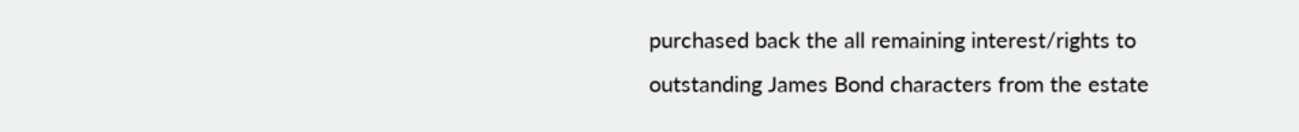purchased back the all remaining interest/rights to outstanding James Bond characters from the estate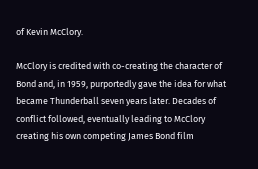of Kevin McClory.

McClory is credited with co-creating the character of Bond and, in 1959, purportedly gave the idea for what became Thunderball seven years later. Decades of conflict followed, eventually leading to McClory creating his own competing James Bond film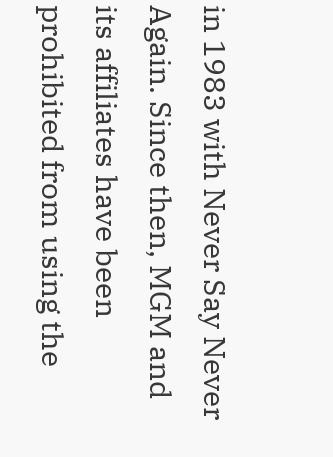in 1983 with Never Say Never Again. Since then, MGM and its affiliates have been prohibited from using the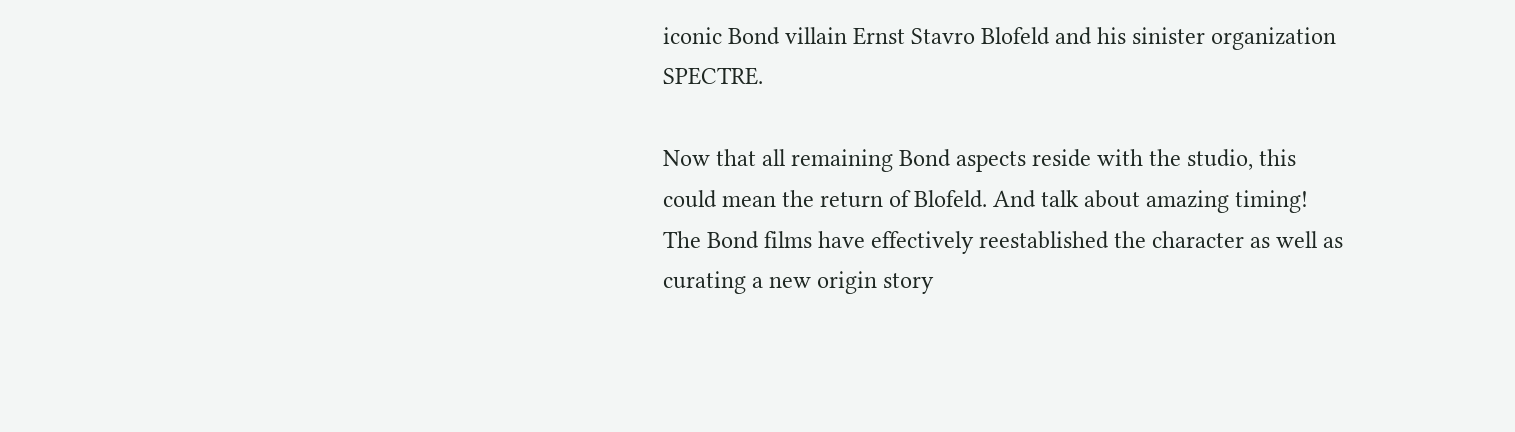iconic Bond villain Ernst Stavro Blofeld and his sinister organization SPECTRE.

Now that all remaining Bond aspects reside with the studio, this could mean the return of Blofeld. And talk about amazing timing! The Bond films have effectively reestablished the character as well as curating a new origin story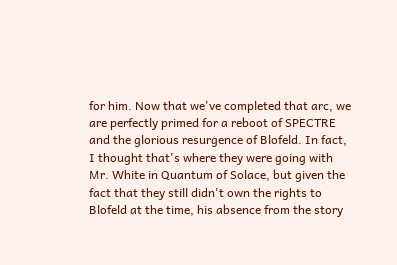for him. Now that we've completed that arc, we are perfectly primed for a reboot of SPECTRE and the glorious resurgence of Blofeld. In fact, I thought that's where they were going with Mr. White in Quantum of Solace, but given the fact that they still didn't own the rights to Blofeld at the time, his absence from the story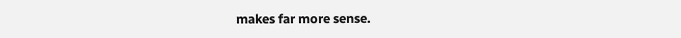makes far more sense.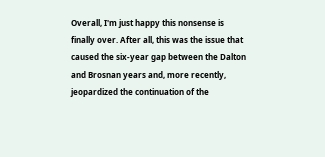Overall, I'm just happy this nonsense is finally over. After all, this was the issue that caused the six-year gap between the Dalton and Brosnan years and, more recently, jeopardized the continuation of the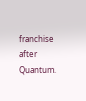franchise after Quantum.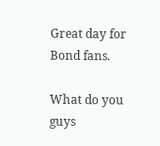Great day for Bond fans.

What do you guys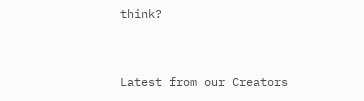think?


Latest from our Creators